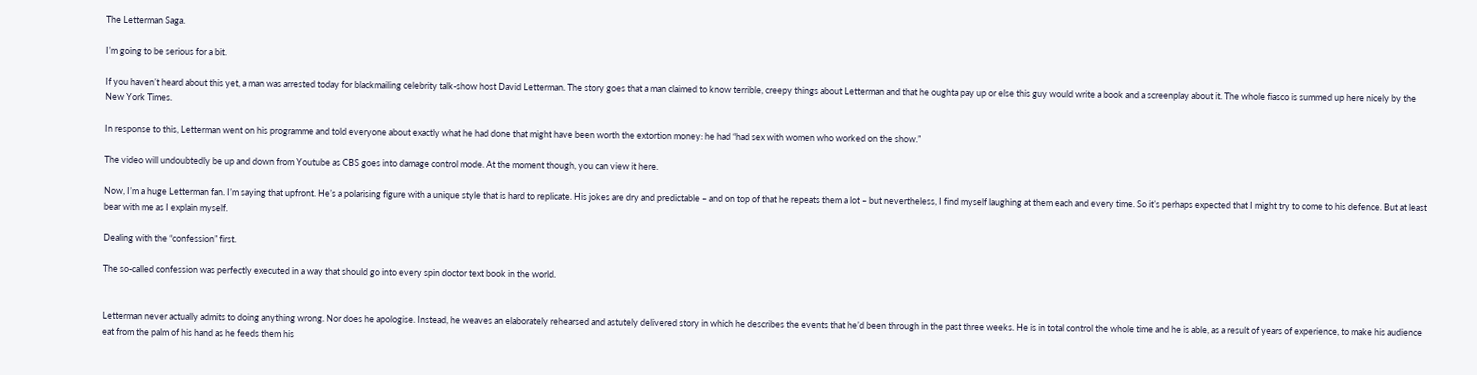The Letterman Saga.

I’m going to be serious for a bit.

If you haven’t heard about this yet, a man was arrested today for blackmailing celebrity talk-show host David Letterman. The story goes that a man claimed to know terrible, creepy things about Letterman and that he oughta pay up or else this guy would write a book and a screenplay about it. The whole fiasco is summed up here nicely by the New York Times.

In response to this, Letterman went on his programme and told everyone about exactly what he had done that might have been worth the extortion money: he had “had sex with women who worked on the show.”

The video will undoubtedly be up and down from Youtube as CBS goes into damage control mode. At the moment though, you can view it here.

Now, I’m a huge Letterman fan. I’m saying that upfront. He’s a polarising figure with a unique style that is hard to replicate. His jokes are dry and predictable – and on top of that he repeats them a lot – but nevertheless, I find myself laughing at them each and every time. So it’s perhaps expected that I might try to come to his defence. But at least bear with me as I explain myself.

Dealing with the “confession” first.

The so-called confession was perfectly executed in a way that should go into every spin doctor text book in the world.


Letterman never actually admits to doing anything wrong. Nor does he apologise. Instead, he weaves an elaborately rehearsed and astutely delivered story in which he describes the events that he’d been through in the past three weeks. He is in total control the whole time and he is able, as a result of years of experience, to make his audience eat from the palm of his hand as he feeds them his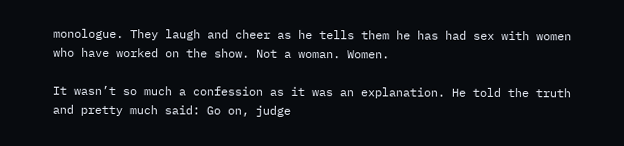monologue. They laugh and cheer as he tells them he has had sex with women who have worked on the show. Not a woman. Women.

It wasn’t so much a confession as it was an explanation. He told the truth and pretty much said: Go on, judge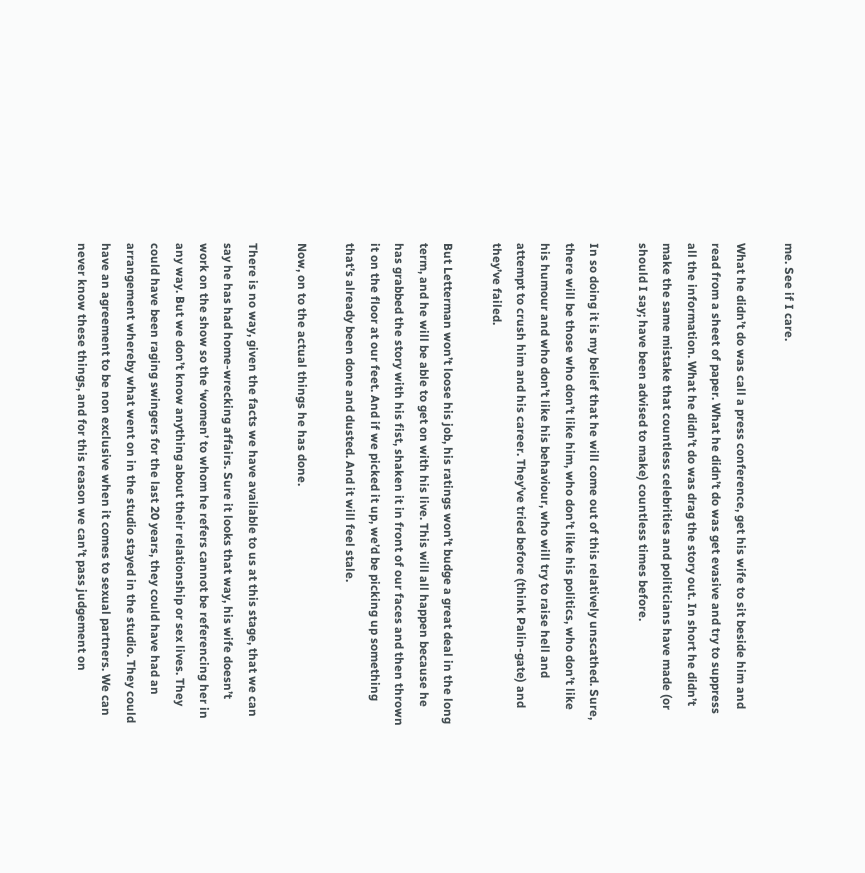me. See if I care.

What he didn’t do was call a press conference, get his wife to sit beside him and read from a sheet of paper. What he didn’t do was get evasive and try to suppress all the information. What he didn’t do was drag the story out. In short he didn’t make the same mistake that countless celebrities and politicians have made (or should I say; have been advised to make) countless times before.

In so doing it is my belief that he will come out of this relatively unscathed. Sure, there will be those who don’t like him, who don’t like his politics, who don’t like his humour and who don’t like his behaviour, who will try to raise hell and attempt to crush him and his career. They’ve tried before (think Palin-gate) and they’ve failed.

But Letterman won’t loose his job, his ratings won’t budge a great deal in the long term, and he will be able to get on with his live. This will all happen because he has grabbed the story with his fist, shaken it in front of our faces and then thrown it on the floor at our feet. And if we picked it up, we’d be picking up something that’s already been done and dusted. And it will feel stale.

Now, on to the actual things he has done.

There is no way, given the facts we have available to us at this stage, that we can say he has had home-wrecking affairs. Sure it looks that way, his wife doesn’t work on the show so the ‘women’ to whom he refers cannot be referencing her in any way. But we don’t know anything about their relationship or sex lives. They could have been raging swingers for the last 20 years, they could have had an arrangement whereby what went on in the studio stayed in the studio. They could have an agreement to be non exclusive when it comes to sexual partners. We can never know these things, and for this reason we can’t pass judgement on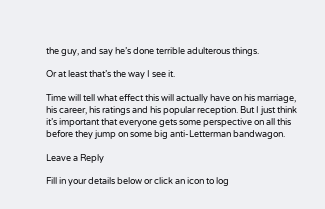the guy, and say he’s done terrible adulterous things.

Or at least that’s the way I see it.

Time will tell what effect this will actually have on his marriage, his career, his ratings and his popular reception. But I just think it’s important that everyone gets some perspective on all this before they jump on some big anti-Letterman bandwagon.

Leave a Reply

Fill in your details below or click an icon to log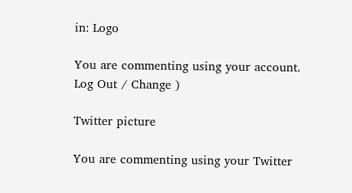in: Logo

You are commenting using your account. Log Out / Change )

Twitter picture

You are commenting using your Twitter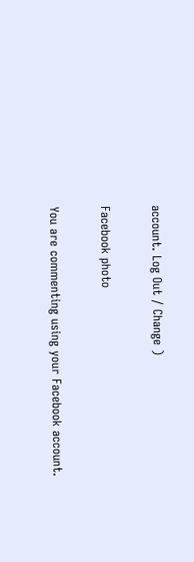account. Log Out / Change )

Facebook photo

You are commenting using your Facebook account.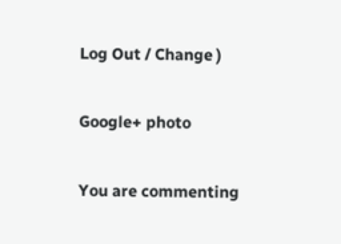Log Out / Change )

Google+ photo

You are commenting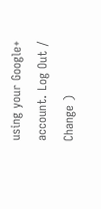using your Google+ account. Log Out / Change )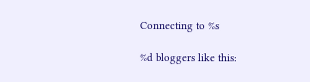Connecting to %s

%d bloggers like this: